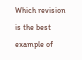Which revision is the best example of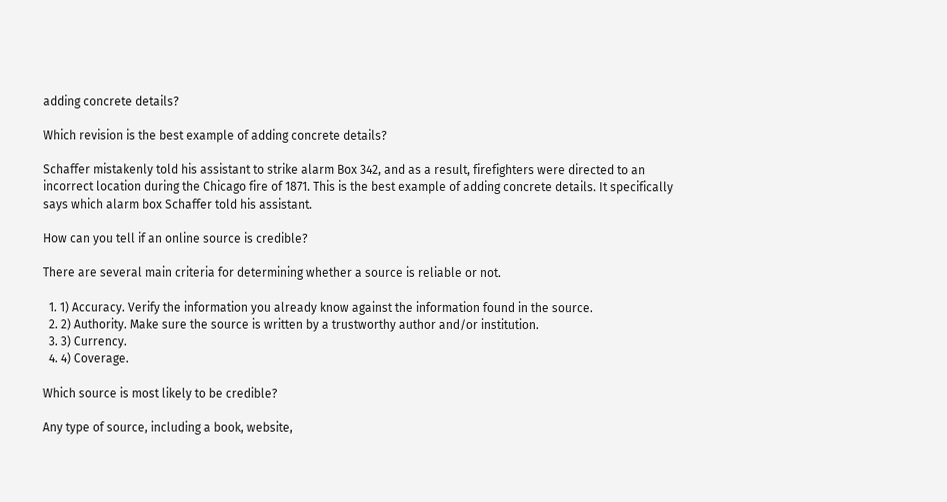adding concrete details?

Which revision is the best example of adding concrete details?

Schaffer mistakenly told his assistant to strike alarm Box 342, and as a result, firefighters were directed to an incorrect location during the Chicago fire of 1871. This is the best example of adding concrete details. It specifically says which alarm box Schaffer told his assistant.

How can you tell if an online source is credible?

There are several main criteria for determining whether a source is reliable or not.

  1. 1) Accuracy. Verify the information you already know against the information found in the source.
  2. 2) Authority. Make sure the source is written by a trustworthy author and/or institution.
  3. 3) Currency.
  4. 4) Coverage.

Which source is most likely to be credible?

Any type of source, including a book, website,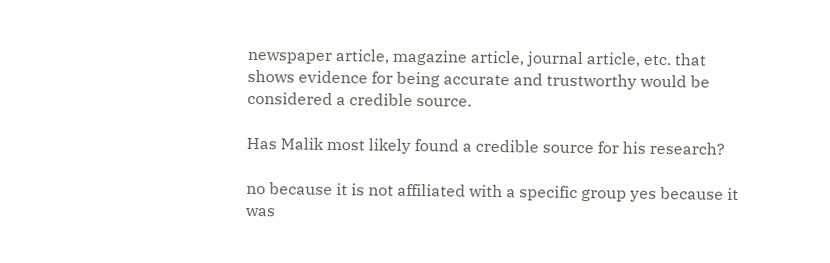newspaper article, magazine article, journal article, etc. that shows evidence for being accurate and trustworthy would be considered a credible source.

Has Malik most likely found a credible source for his research?

no because it is not affiliated with a specific group yes because it was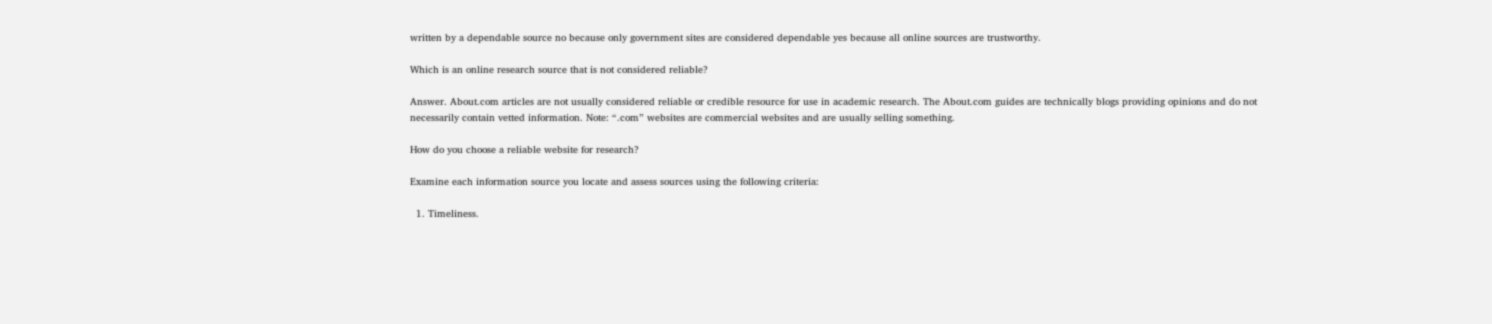written by a dependable source no because only government sites are considered dependable yes because all online sources are trustworthy.

Which is an online research source that is not considered reliable?

Answer. About.com articles are not usually considered reliable or credible resource for use in academic research. The About.com guides are technically blogs providing opinions and do not necessarily contain vetted information. Note: “.com” websites are commercial websites and are usually selling something.

How do you choose a reliable website for research?

Examine each information source you locate and assess sources using the following criteria:

  1. Timeliness.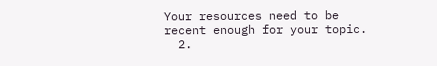Your resources need to be recent enough for your topic.
  2.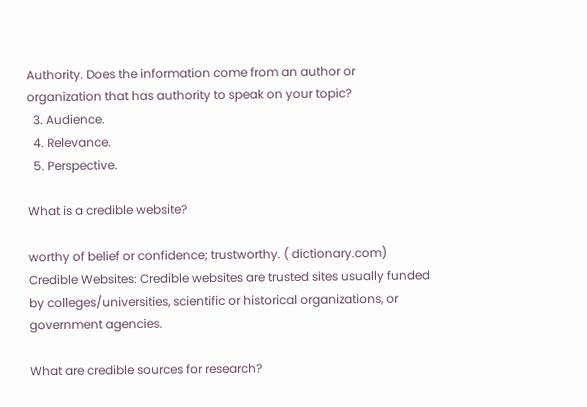Authority. Does the information come from an author or organization that has authority to speak on your topic?
  3. Audience.
  4. Relevance.
  5. Perspective.

What is a credible website?

worthy of belief or confidence; trustworthy. ( dictionary.com) Credible Websites: Credible websites are trusted sites usually funded by colleges/universities, scientific or historical organizations, or government agencies.

What are credible sources for research?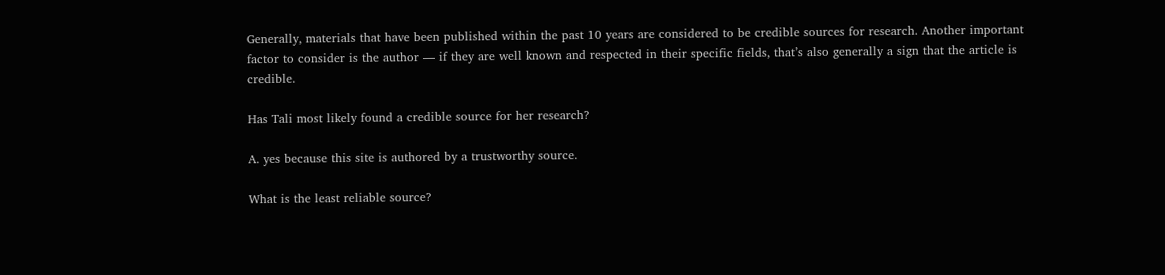Generally, materials that have been published within the past 10 years are considered to be credible sources for research. Another important factor to consider is the author — if they are well known and respected in their specific fields, that’s also generally a sign that the article is credible.

Has Tali most likely found a credible source for her research?

A. yes because this site is authored by a trustworthy source.

What is the least reliable source?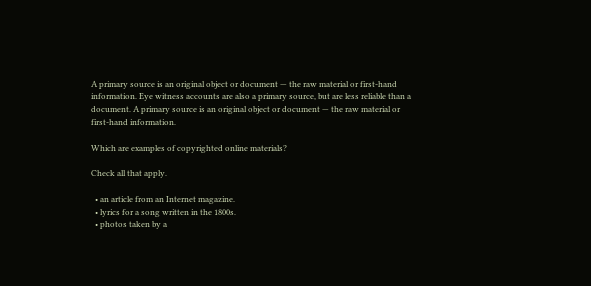A primary source is an original object or document — the raw material or first-hand information. Eye witness accounts are also a primary source, but are less reliable than a document. A primary source is an original object or document — the raw material or first-hand information.

Which are examples of copyrighted online materials?

Check all that apply.

  • an article from an Internet magazine.
  • lyrics for a song written in the 1800s.
  • photos taken by a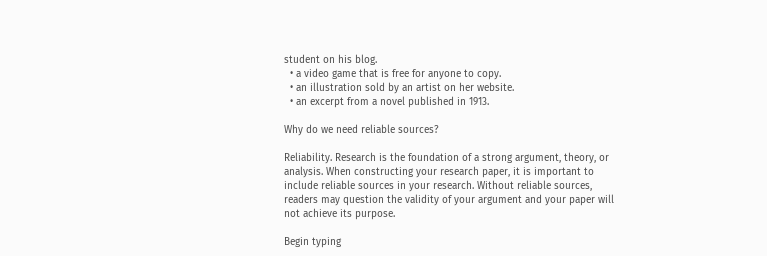student on his blog.
  • a video game that is free for anyone to copy.
  • an illustration sold by an artist on her website.
  • an excerpt from a novel published in 1913.

Why do we need reliable sources?

Reliability. Research is the foundation of a strong argument, theory, or analysis. When constructing your research paper, it is important to include reliable sources in your research. Without reliable sources, readers may question the validity of your argument and your paper will not achieve its purpose.

Begin typing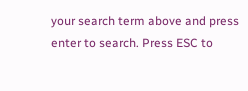your search term above and press enter to search. Press ESC to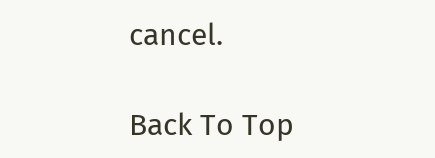cancel.

Back To Top